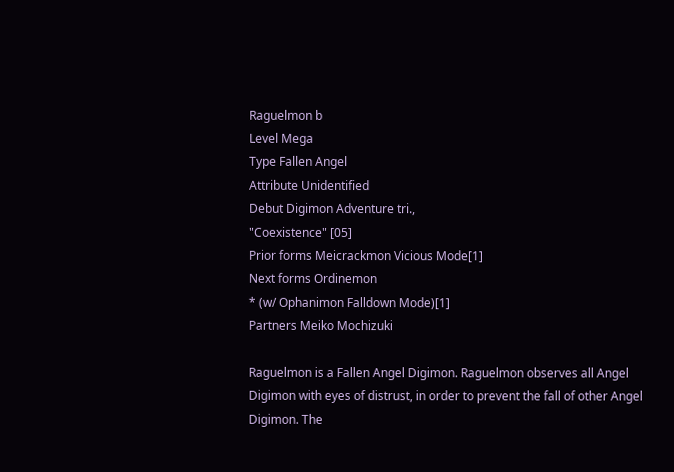Raguelmon b
Level Mega
Type Fallen Angel
Attribute Unidentified
Debut Digimon Adventure tri.,
"Coexistence" [05]
Prior forms Meicrackmon Vicious Mode[1]
Next forms Ordinemon
* (w/ Ophanimon Falldown Mode)[1]
Partners Meiko Mochizuki

Raguelmon is a Fallen Angel Digimon. Raguelmon observes all Angel Digimon with eyes of distrust, in order to prevent the fall of other Angel Digimon. The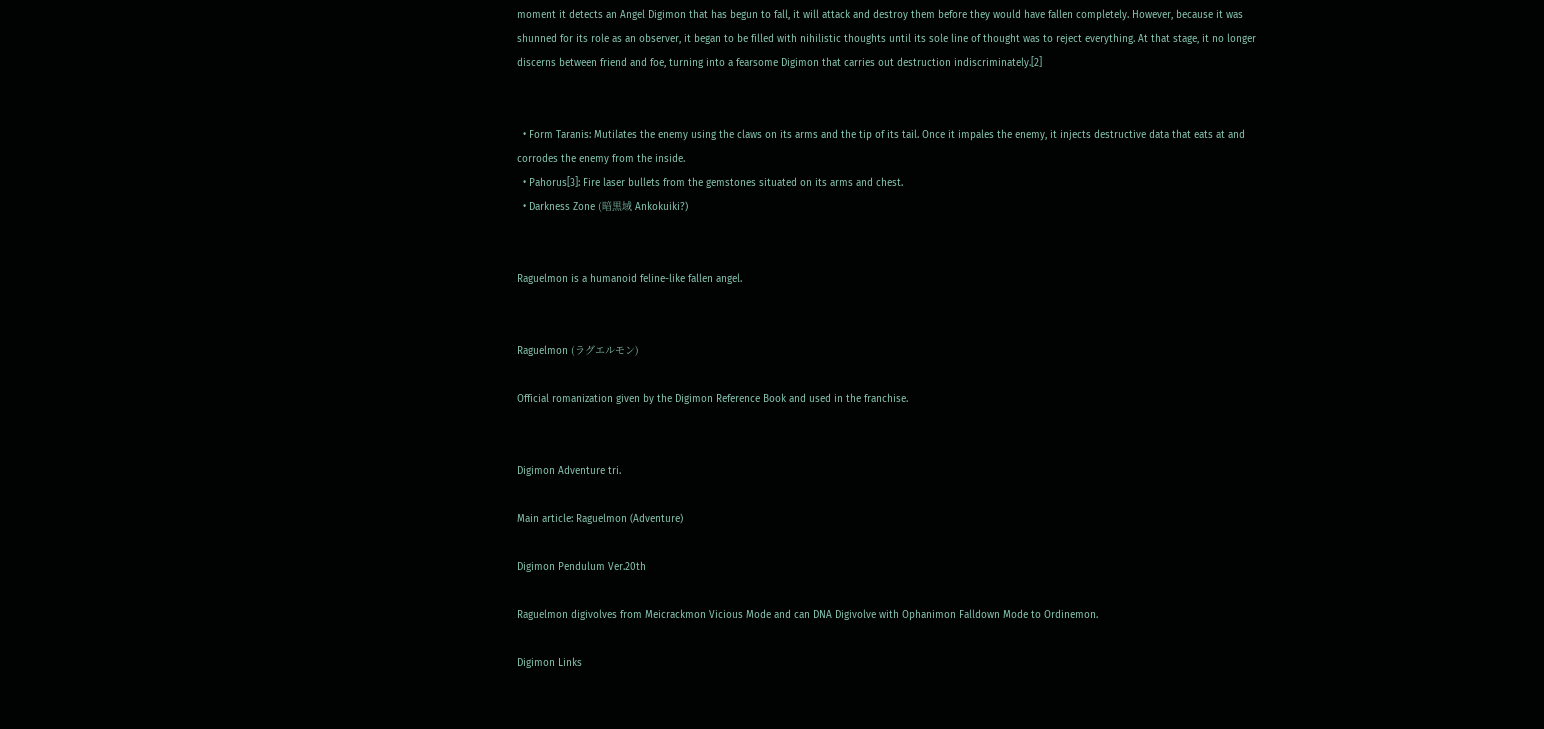moment it detects an Angel Digimon that has begun to fall, it will attack and destroy them before they would have fallen completely. However, because it was shunned for its role as an observer, it began to be filled with nihilistic thoughts until its sole line of thought was to reject everything. At that stage, it no longer discerns between friend and foe, turning into a fearsome Digimon that carries out destruction indiscriminately.[2]


  • Form Taranis: Mutilates the enemy using the claws on its arms and the tip of its tail. Once it impales the enemy, it injects destructive data that eats at and corrodes the enemy from the inside.
  • Pahorus[3]: Fire laser bullets from the gemstones situated on its arms and chest.
  • Darkness Zone (暗黒域 Ankokuiki?)


Raguelmon is a humanoid feline-like fallen angel.


Raguelmon (ラグエルモン)

Official romanization given by the Digimon Reference Book and used in the franchise.


Digimon Adventure tri.

Main article: Raguelmon (Adventure)

Digimon Pendulum Ver.20th

Raguelmon digivolves from Meicrackmon Vicious Mode and can DNA Digivolve with Ophanimon Falldown Mode to Ordinemon.

Digimon Links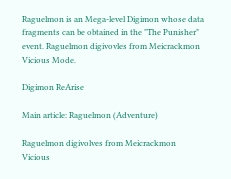Raguelmon is an Mega-level Digimon whose data fragments can be obtained in the "The Punisher" event. Raguelmon digivovles from Meicrackmon Vicious Mode.

Digimon ReArise

Main article: Raguelmon (Adventure)

Raguelmon digivolves from Meicrackmon Vicious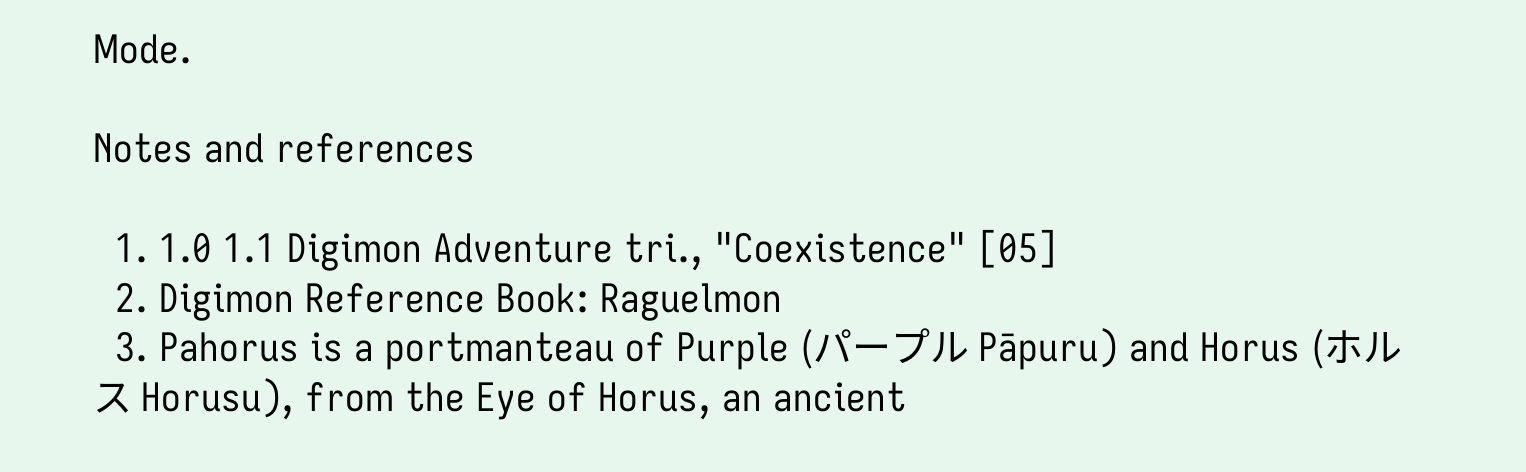Mode.

Notes and references

  1. 1.0 1.1 Digimon Adventure tri., "Coexistence" [05]
  2. Digimon Reference Book: Raguelmon
  3. Pahorus is a portmanteau of Purple (パープル Pāpuru) and Horus (ホルス Horusu), from the Eye of Horus, an ancient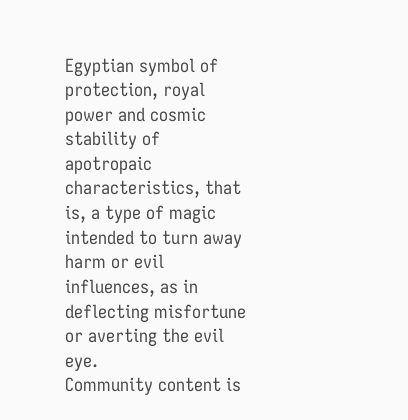Egyptian symbol of protection, royal power and cosmic stability of apotropaic characteristics, that is, a type of magic intended to turn away harm or evil influences, as in deflecting misfortune or averting the evil eye.
Community content is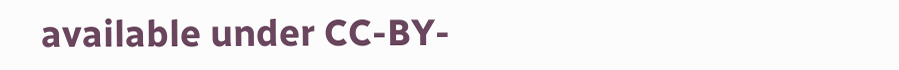available under CC-BY-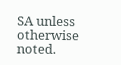SA unless otherwise noted.